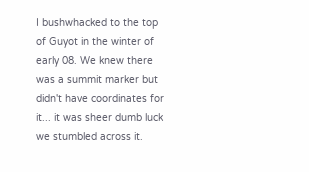I bushwhacked to the top of Guyot in the winter of early 08. We knew there was a summit marker but didn't have coordinates for it... it was sheer dumb luck we stumbled across it.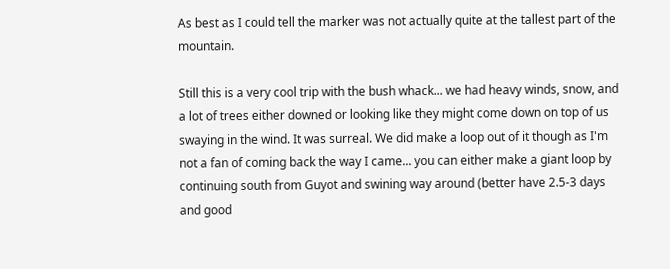As best as I could tell the marker was not actually quite at the tallest part of the mountain.

Still this is a very cool trip with the bush whack... we had heavy winds, snow, and a lot of trees either downed or looking like they might come down on top of us swaying in the wind. It was surreal. We did make a loop out of it though as I'm not a fan of coming back the way I came... you can either make a giant loop by continuing south from Guyot and swining way around (better have 2.5-3 days and good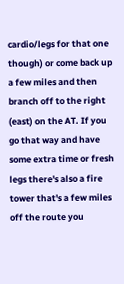cardio/legs for that one though) or come back up a few miles and then branch off to the right (east) on the AT. If you go that way and have some extra time or fresh legs there's also a fire tower that's a few miles off the route you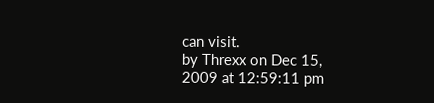can visit.
by Threxx on Dec 15, 2009 at 12:59:11 pm